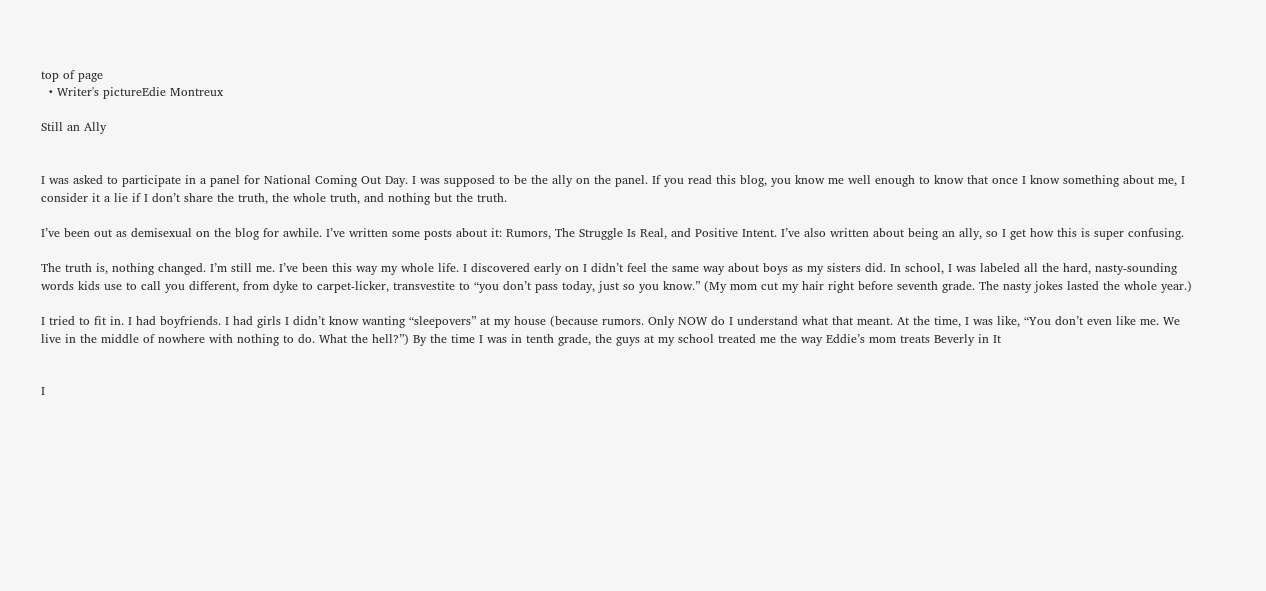top of page
  • Writer's pictureEdie Montreux

Still an Ally


I was asked to participate in a panel for National Coming Out Day. I was supposed to be the ally on the panel. If you read this blog, you know me well enough to know that once I know something about me, I consider it a lie if I don’t share the truth, the whole truth, and nothing but the truth.

I’ve been out as demisexual on the blog for awhile. I’ve written some posts about it: Rumors, The Struggle Is Real, and Positive Intent. I’ve also written about being an ally, so I get how this is super confusing.

The truth is, nothing changed. I’m still me. I’ve been this way my whole life. I discovered early on I didn’t feel the same way about boys as my sisters did. In school, I was labeled all the hard, nasty-sounding words kids use to call you different, from dyke to carpet-licker, transvestite to “you don’t pass today, just so you know.” (My mom cut my hair right before seventh grade. The nasty jokes lasted the whole year.)

I tried to fit in. I had boyfriends. I had girls I didn’t know wanting “sleepovers” at my house (because rumors. Only NOW do I understand what that meant. At the time, I was like, “You don’t even like me. We live in the middle of nowhere with nothing to do. What the hell?”) By the time I was in tenth grade, the guys at my school treated me the way Eddie’s mom treats Beverly in It


I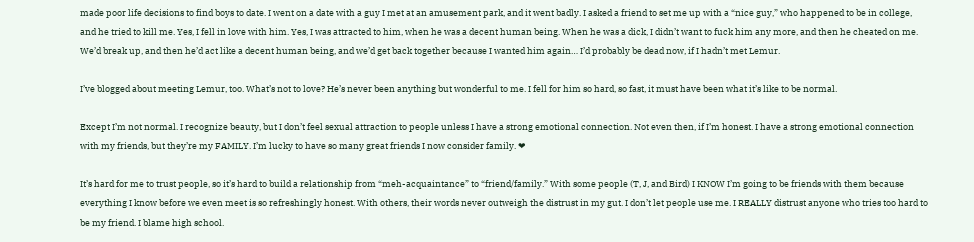made poor life decisions to find boys to date. I went on a date with a guy I met at an amusement park, and it went badly. I asked a friend to set me up with a “nice guy,” who happened to be in college, and he tried to kill me. Yes, I fell in love with him. Yes, I was attracted to him, when he was a decent human being. When he was a dick, I didn’t want to fuck him any more, and then he cheated on me. We’d break up, and then he’d act like a decent human being, and we’d get back together because I wanted him again… I’d probably be dead now, if I hadn’t met Lemur.

I’ve blogged about meeting Lemur, too. What’s not to love? He’s never been anything but wonderful to me. I fell for him so hard, so fast, it must have been what it’s like to be normal.

Except I’m not normal. I recognize beauty, but I don’t feel sexual attraction to people unless I have a strong emotional connection. Not even then, if I’m honest. I have a strong emotional connection with my friends, but they’re my FAMILY. I’m lucky to have so many great friends I now consider family. ❤

It’s hard for me to trust people, so it’s hard to build a relationship from “meh-acquaintance” to “friend/family.” With some people (T, J, and Bird) I KNOW I’m going to be friends with them because everything I know before we even meet is so refreshingly honest. With others, their words never outweigh the distrust in my gut. I don’t let people use me. I REALLY distrust anyone who tries too hard to be my friend. I blame high school.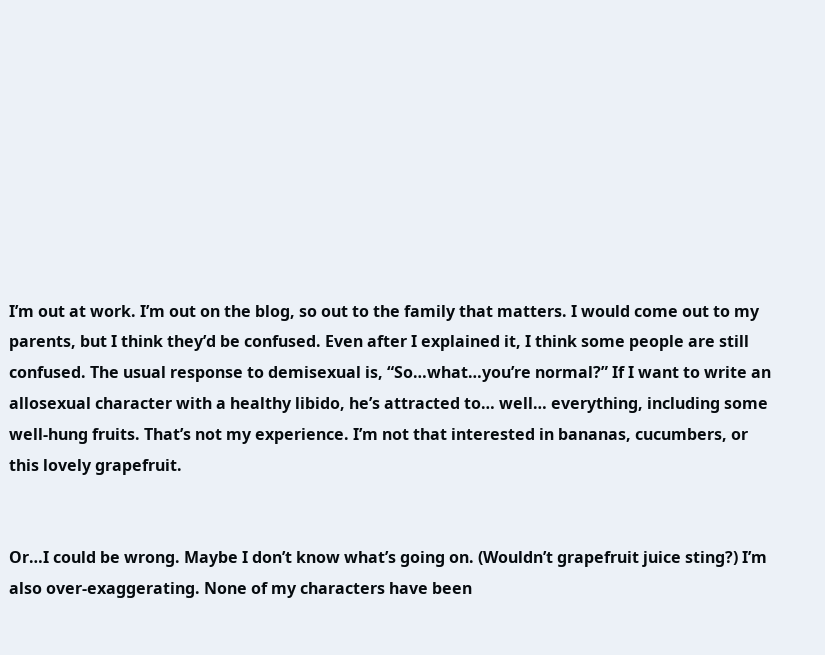I’m out at work. I’m out on the blog, so out to the family that matters. I would come out to my parents, but I think they’d be confused. Even after I explained it, I think some people are still confused. The usual response to demisexual is, “So…what…you’re normal?” If I want to write an allosexual character with a healthy libido, he’s attracted to… well… everything, including some well-hung fruits. That’s not my experience. I’m not that interested in bananas, cucumbers, or this lovely grapefruit.


Or…I could be wrong. Maybe I don’t know what’s going on. (Wouldn’t grapefruit juice sting?) I’m also over-exaggerating. None of my characters have been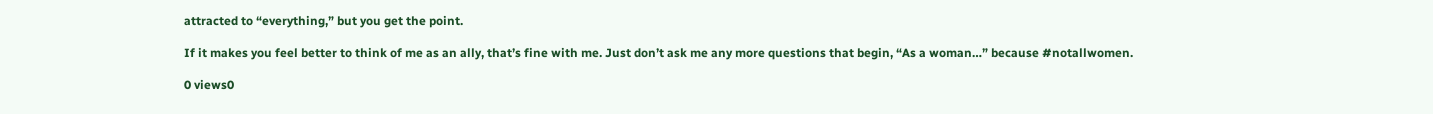attracted to “everything,” but you get the point.

If it makes you feel better to think of me as an ally, that’s fine with me. Just don’t ask me any more questions that begin, “As a woman…” because #notallwomen.

0 views0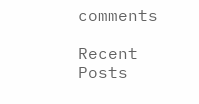comments

Recent Posts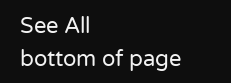See All
bottom of page